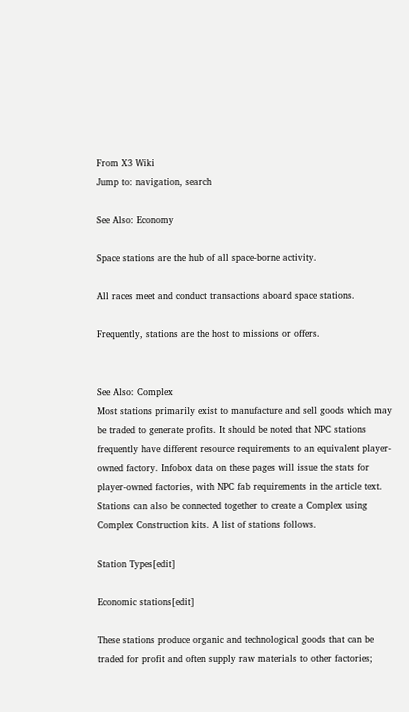From X3 Wiki
Jump to: navigation, search

See Also: Economy

Space stations are the hub of all space-borne activity.

All races meet and conduct transactions aboard space stations.

Frequently, stations are the host to missions or offers.


See Also: Complex
Most stations primarily exist to manufacture and sell goods which may be traded to generate profits. It should be noted that NPC stations frequently have different resource requirements to an equivalent player-owned factory. Infobox data on these pages will issue the stats for player-owned factories, with NPC fab requirements in the article text. Stations can also be connected together to create a Complex using Complex Construction kits. A list of stations follows.

Station Types[edit]

Economic stations[edit]

These stations produce organic and technological goods that can be traded for profit and often supply raw materials to other factories;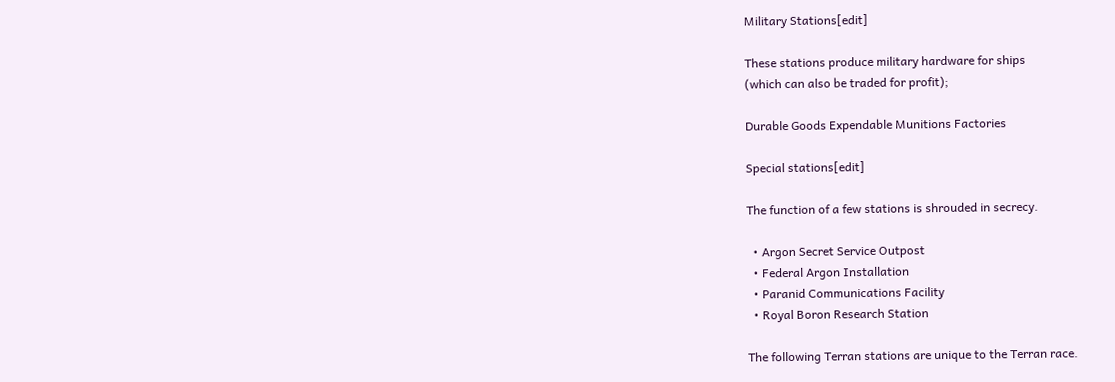Military Stations[edit]

These stations produce military hardware for ships
(which can also be traded for profit);

Durable Goods Expendable Munitions Factories

Special stations[edit]

The function of a few stations is shrouded in secrecy.

  • Argon Secret Service Outpost
  • Federal Argon Installation
  • Paranid Communications Facility
  • Royal Boron Research Station

The following Terran stations are unique to the Terran race.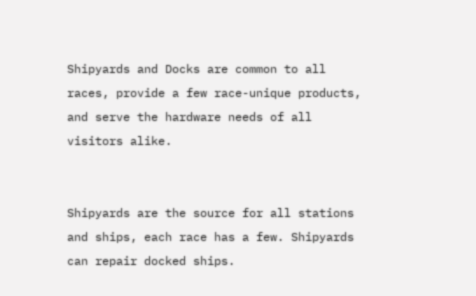Shipyards and Docks are common to all races, provide a few race-unique products, and serve the hardware needs of all visitors alike.


Shipyards are the source for all stations and ships, each race has a few. Shipyards can repair docked ships.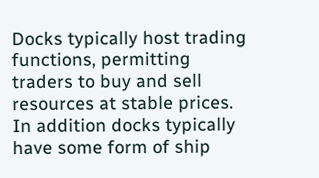Docks typically host trading functions, permitting traders to buy and sell resources at stable prices. In addition docks typically have some form of ship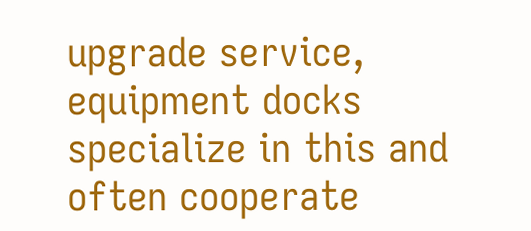upgrade service, equipment docks specialize in this and often cooperate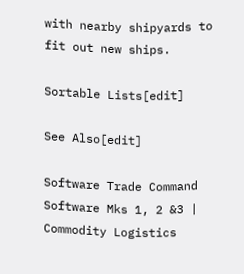with nearby shipyards to fit out new ships.

Sortable Lists[edit]

See Also[edit]

Software Trade Command Software Mks 1, 2 &3 | Commodity Logistics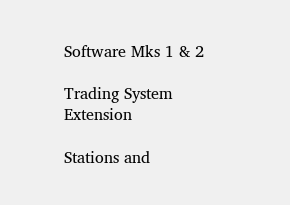Software Mks 1 & 2

Trading System Extension

Stations and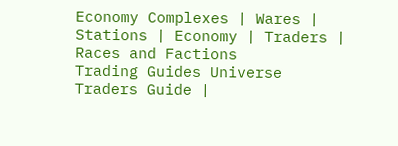Economy Complexes | Wares | Stations | Economy | Traders | Races and Factions
Trading Guides Universe Traders Guide |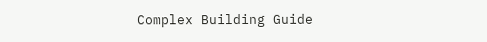Complex Building Guide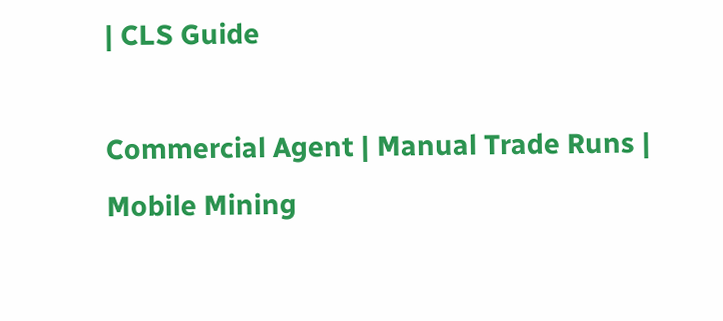| CLS Guide

Commercial Agent | Manual Trade Runs | Mobile Mining